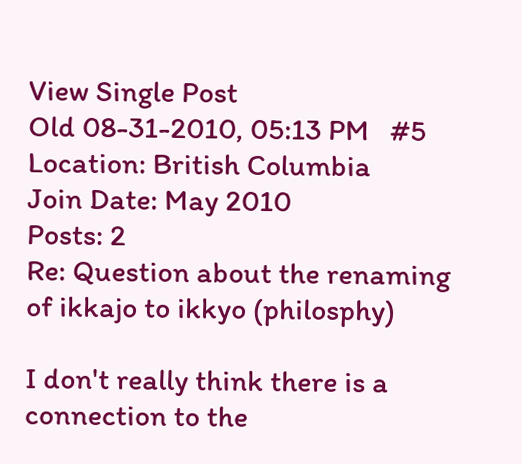View Single Post
Old 08-31-2010, 05:13 PM   #5
Location: British Columbia
Join Date: May 2010
Posts: 2
Re: Question about the renaming of ikkajo to ikkyo (philosphy)

I don't really think there is a connection to the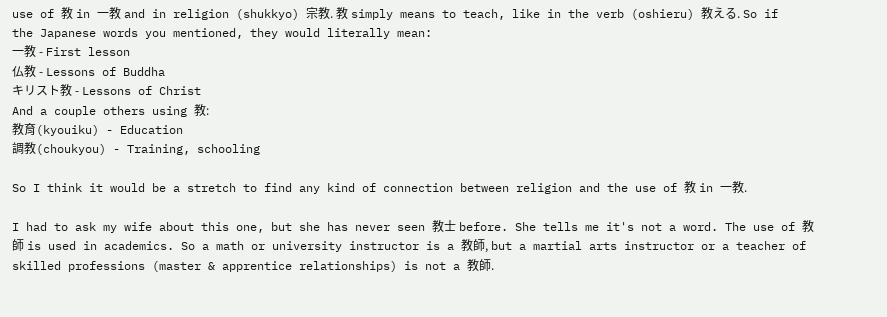use of 教 in 一教 and in religion (shukkyo) 宗教. 教 simply means to teach, like in the verb (oshieru) 教える. So if the Japanese words you mentioned, they would literally mean:
一教 - First lesson
仏教 - Lessons of Buddha
キリスト教 - Lessons of Christ
And a couple others using 教:
教育(kyouiku) - Education
調教(choukyou) - Training, schooling

So I think it would be a stretch to find any kind of connection between religion and the use of 教 in 一教.

I had to ask my wife about this one, but she has never seen 教士 before. She tells me it's not a word. The use of 教師 is used in academics. So a math or university instructor is a 教師, but a martial arts instructor or a teacher of skilled professions (master & apprentice relationships) is not a 教師.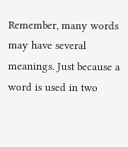Remember, many words may have several meanings. Just because a word is used in two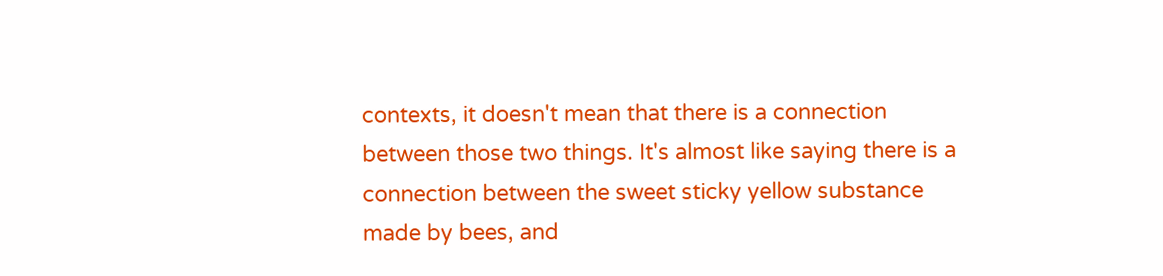contexts, it doesn't mean that there is a connection between those two things. It's almost like saying there is a connection between the sweet sticky yellow substance made by bees, and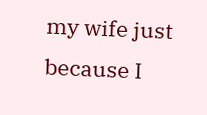my wife just because I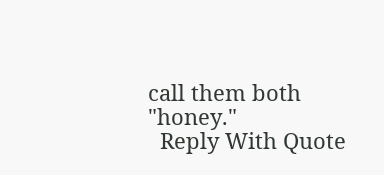call them both "honey."
  Reply With Quote